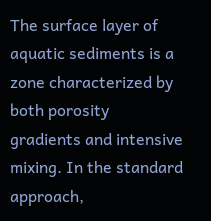The surface layer of aquatic sediments is a zone characterized by both porosity gradients and intensive mixing. In the standard approach,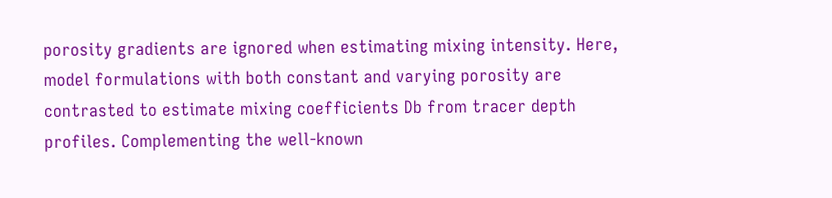porosity gradients are ignored when estimating mixing intensity. Here, model formulations with both constant and varying porosity are contrasted to estimate mixing coefficients Db from tracer depth profiles. Complementing the well-known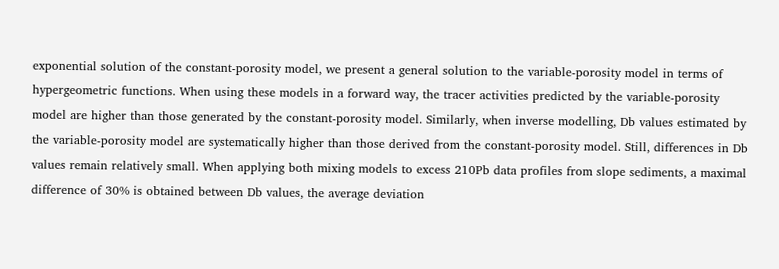exponential solution of the constant-porosity model, we present a general solution to the variable-porosity model in terms of hypergeometric functions. When using these models in a forward way, the tracer activities predicted by the variable-porosity model are higher than those generated by the constant-porosity model. Similarly, when inverse modelling, Db values estimated by the variable-porosity model are systematically higher than those derived from the constant-porosity model. Still, differences in Db values remain relatively small. When applying both mixing models to excess 210Pb data profiles from slope sediments, a maximal difference of 30% is obtained between Db values, the average deviation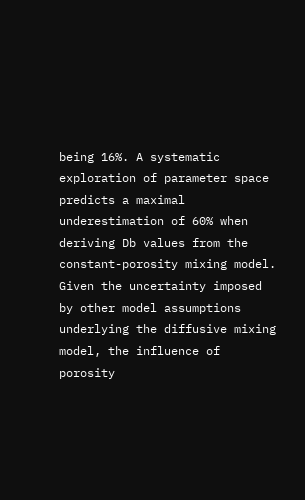being 16%. A systematic exploration of parameter space predicts a maximal underestimation of 60% when deriving Db values from the constant-porosity mixing model. Given the uncertainty imposed by other model assumptions underlying the diffusive mixing model, the influence of porosity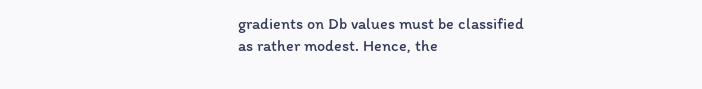gradients on Db values must be classified as rather modest. Hence, the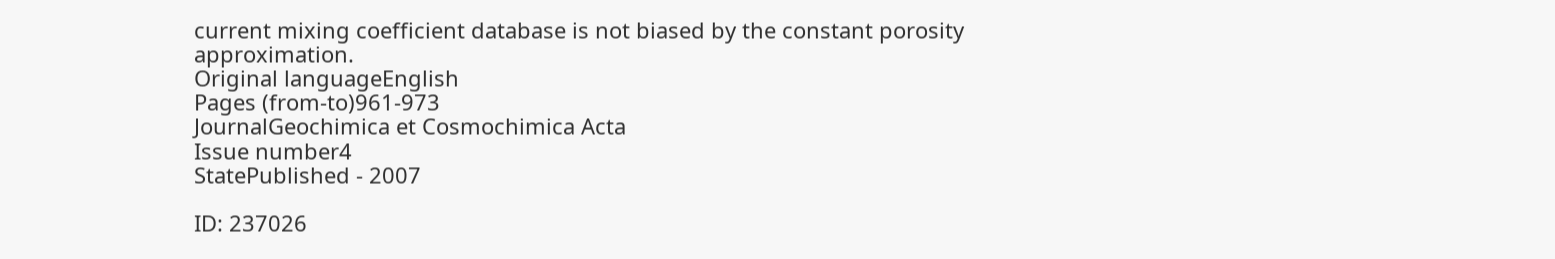current mixing coefficient database is not biased by the constant porosity approximation.
Original languageEnglish
Pages (from-to)961-973
JournalGeochimica et Cosmochimica Acta
Issue number4
StatePublished - 2007

ID: 237026